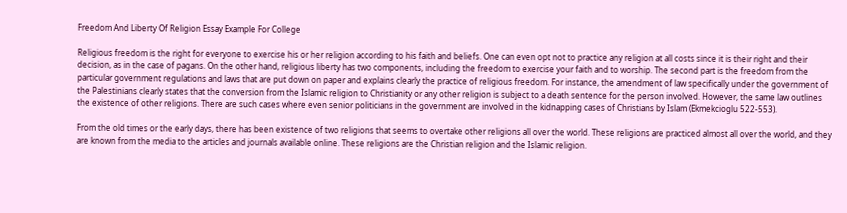Freedom And Liberty Of Religion Essay Example For College

Religious freedom is the right for everyone to exercise his or her religion according to his faith and beliefs. One can even opt not to practice any religion at all costs since it is their right and their decision, as in the case of pagans. On the other hand, religious liberty has two components, including the freedom to exercise your faith and to worship. The second part is the freedom from the particular government regulations and laws that are put down on paper and explains clearly the practice of religious freedom. For instance, the amendment of law specifically under the government of the Palestinians clearly states that the conversion from the Islamic religion to Christianity or any other religion is subject to a death sentence for the person involved. However, the same law outlines the existence of other religions. There are such cases where even senior politicians in the government are involved in the kidnapping cases of Christians by Islam (Ekmekcioglu 522-553).

From the old times or the early days, there has been existence of two religions that seems to overtake other religions all over the world. These religions are practiced almost all over the world, and they are known from the media to the articles and journals available online. These religions are the Christian religion and the Islamic religion.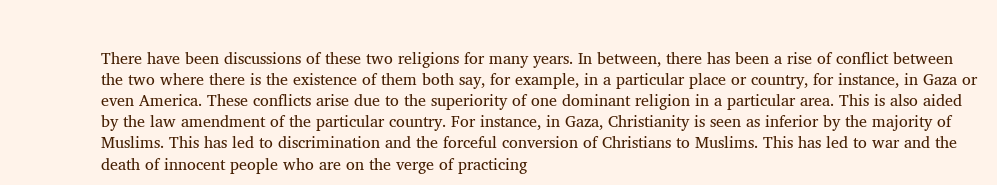There have been discussions of these two religions for many years. In between, there has been a rise of conflict between the two where there is the existence of them both say, for example, in a particular place or country, for instance, in Gaza or even America. These conflicts arise due to the superiority of one dominant religion in a particular area. This is also aided by the law amendment of the particular country. For instance, in Gaza, Christianity is seen as inferior by the majority of Muslims. This has led to discrimination and the forceful conversion of Christians to Muslims. This has led to war and the death of innocent people who are on the verge of practicing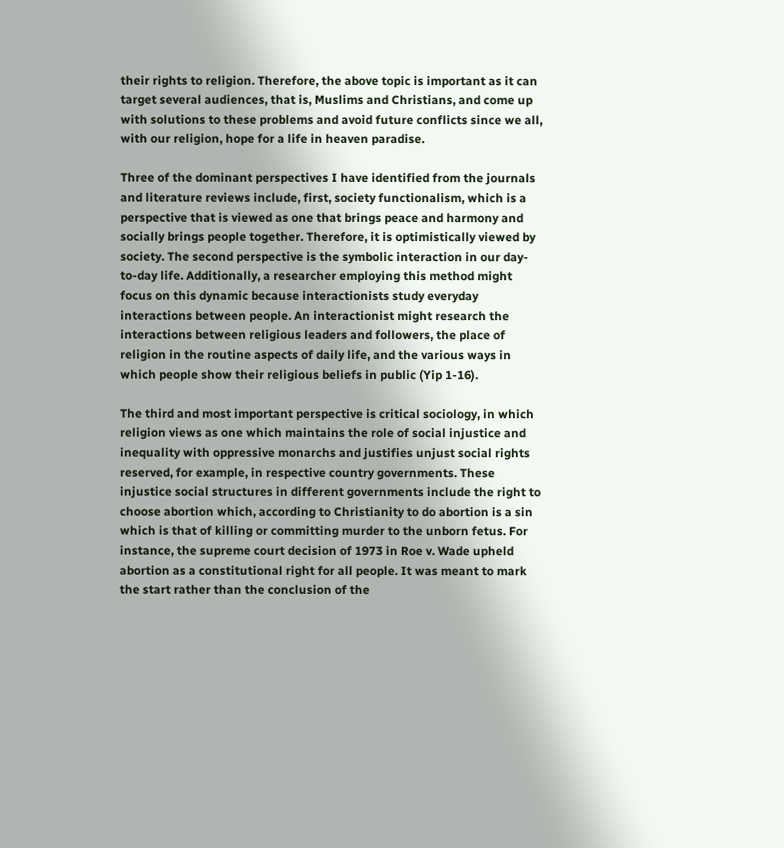their rights to religion. Therefore, the above topic is important as it can target several audiences, that is, Muslims and Christians, and come up with solutions to these problems and avoid future conflicts since we all, with our religion, hope for a life in heaven paradise.

Three of the dominant perspectives I have identified from the journals and literature reviews include, first, society functionalism, which is a perspective that is viewed as one that brings peace and harmony and socially brings people together. Therefore, it is optimistically viewed by society. The second perspective is the symbolic interaction in our day-to-day life. Additionally, a researcher employing this method might focus on this dynamic because interactionists study everyday interactions between people. An interactionist might research the interactions between religious leaders and followers, the place of religion in the routine aspects of daily life, and the various ways in which people show their religious beliefs in public (Yip 1-16).

The third and most important perspective is critical sociology, in which religion views as one which maintains the role of social injustice and inequality with oppressive monarchs and justifies unjust social rights reserved, for example, in respective country governments. These injustice social structures in different governments include the right to choose abortion which, according to Christianity to do abortion is a sin which is that of killing or committing murder to the unborn fetus. For instance, the supreme court decision of 1973 in Roe v. Wade upheld abortion as a constitutional right for all people. It was meant to mark the start rather than the conclusion of the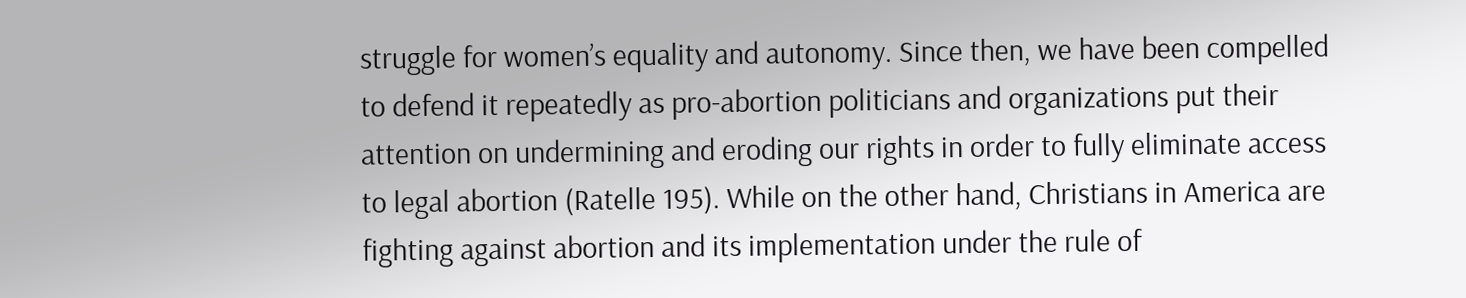struggle for women’s equality and autonomy. Since then, we have been compelled to defend it repeatedly as pro-abortion politicians and organizations put their attention on undermining and eroding our rights in order to fully eliminate access to legal abortion (Ratelle 195). While on the other hand, Christians in America are fighting against abortion and its implementation under the rule of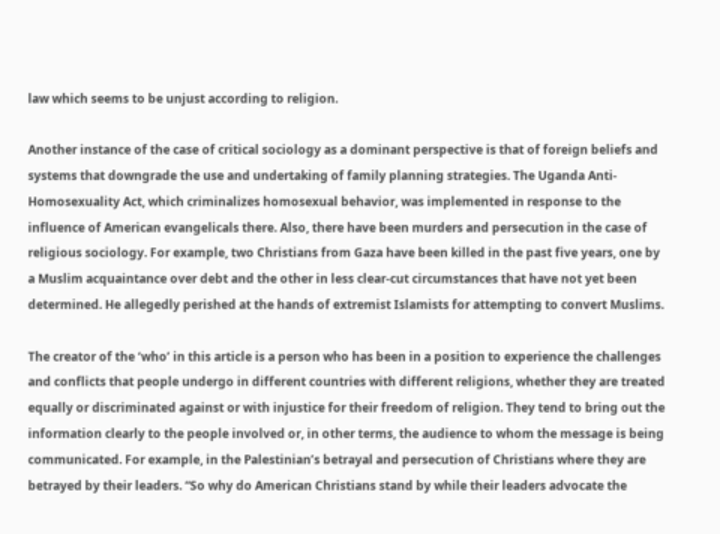law which seems to be unjust according to religion.

Another instance of the case of critical sociology as a dominant perspective is that of foreign beliefs and systems that downgrade the use and undertaking of family planning strategies. The Uganda Anti-Homosexuality Act, which criminalizes homosexual behavior, was implemented in response to the influence of American evangelicals there. Also, there have been murders and persecution in the case of religious sociology. For example, two Christians from Gaza have been killed in the past five years, one by a Muslim acquaintance over debt and the other in less clear-cut circumstances that have not yet been determined. He allegedly perished at the hands of extremist Islamists for attempting to convert Muslims.

The creator of the ‘who’ in this article is a person who has been in a position to experience the challenges and conflicts that people undergo in different countries with different religions, whether they are treated equally or discriminated against or with injustice for their freedom of religion. They tend to bring out the information clearly to the people involved or, in other terms, the audience to whom the message is being communicated. For example, in the Palestinian’s betrayal and persecution of Christians where they are betrayed by their leaders. “So why do American Christians stand by while their leaders advocate the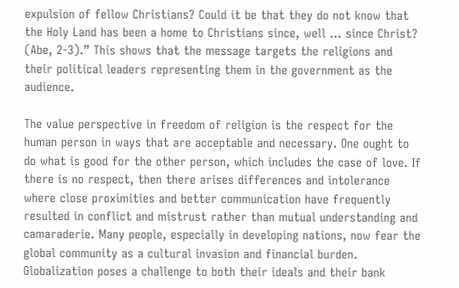expulsion of fellow Christians? Could it be that they do not know that the Holy Land has been a home to Christians since, well … since Christ? (Abe, 2-3).” This shows that the message targets the religions and their political leaders representing them in the government as the audience.

The value perspective in freedom of religion is the respect for the human person in ways that are acceptable and necessary. One ought to do what is good for the other person, which includes the case of love. If there is no respect, then there arises differences and intolerance where close proximities and better communication have frequently resulted in conflict and mistrust rather than mutual understanding and camaraderie. Many people, especially in developing nations, now fear the global community as a cultural invasion and financial burden. Globalization poses a challenge to both their ideals and their bank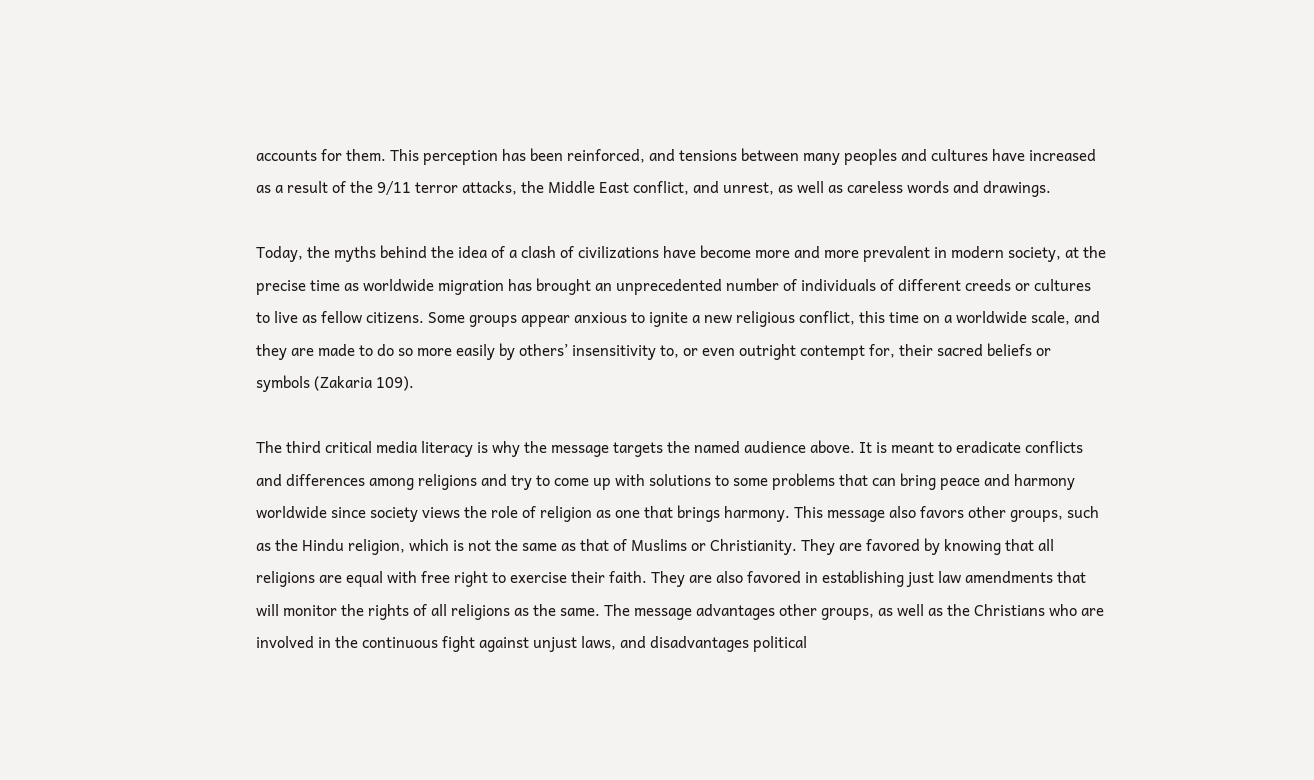accounts for them. This perception has been reinforced, and tensions between many peoples and cultures have increased as a result of the 9/11 terror attacks, the Middle East conflict, and unrest, as well as careless words and drawings.

Today, the myths behind the idea of a clash of civilizations have become more and more prevalent in modern society, at the precise time as worldwide migration has brought an unprecedented number of individuals of different creeds or cultures to live as fellow citizens. Some groups appear anxious to ignite a new religious conflict, this time on a worldwide scale, and they are made to do so more easily by others’ insensitivity to, or even outright contempt for, their sacred beliefs or symbols (Zakaria 109).

The third critical media literacy is why the message targets the named audience above. It is meant to eradicate conflicts and differences among religions and try to come up with solutions to some problems that can bring peace and harmony worldwide since society views the role of religion as one that brings harmony. This message also favors other groups, such as the Hindu religion, which is not the same as that of Muslims or Christianity. They are favored by knowing that all religions are equal with free right to exercise their faith. They are also favored in establishing just law amendments that will monitor the rights of all religions as the same. The message advantages other groups, as well as the Christians who are involved in the continuous fight against unjust laws, and disadvantages political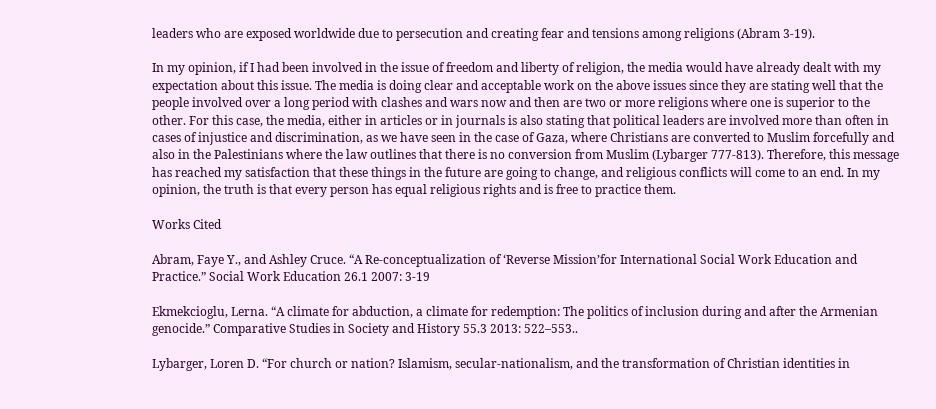leaders who are exposed worldwide due to persecution and creating fear and tensions among religions (Abram 3-19).

In my opinion, if I had been involved in the issue of freedom and liberty of religion, the media would have already dealt with my expectation about this issue. The media is doing clear and acceptable work on the above issues since they are stating well that the people involved over a long period with clashes and wars now and then are two or more religions where one is superior to the other. For this case, the media, either in articles or in journals is also stating that political leaders are involved more than often in cases of injustice and discrimination, as we have seen in the case of Gaza, where Christians are converted to Muslim forcefully and also in the Palestinians where the law outlines that there is no conversion from Muslim (Lybarger 777-813). Therefore, this message has reached my satisfaction that these things in the future are going to change, and religious conflicts will come to an end. In my opinion, the truth is that every person has equal religious rights and is free to practice them.

Works Cited

Abram, Faye Y., and Ashley Cruce. “A Re‐conceptualization of ‘Reverse Mission’for International Social Work Education and Practice.” Social Work Education 26.1 2007: 3-19

Ekmekcioglu, Lerna. “A climate for abduction, a climate for redemption: The politics of inclusion during and after the Armenian genocide.” Comparative Studies in Society and History 55.3 2013: 522–553..

Lybarger, Loren D. “For church or nation? Islamism, secular-nationalism, and the transformation of Christian identities in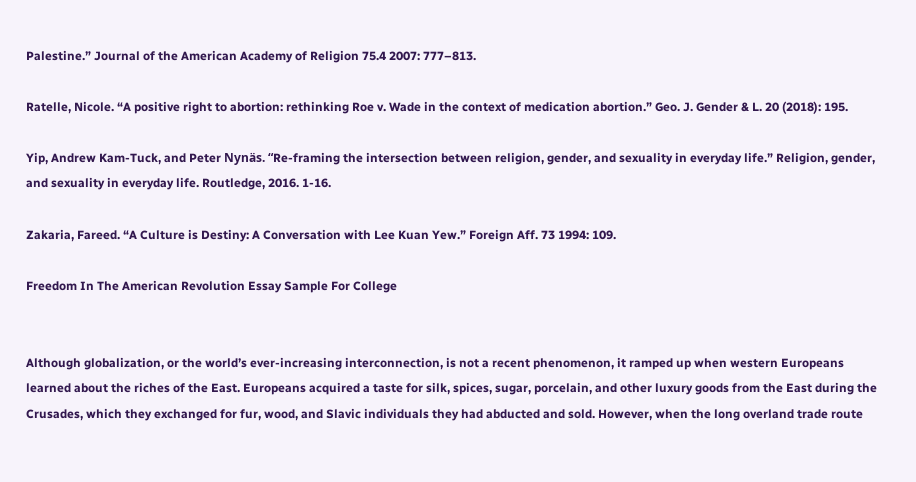Palestine.” Journal of the American Academy of Religion 75.4 2007: 777–813.

Ratelle, Nicole. “A positive right to abortion: rethinking Roe v. Wade in the context of medication abortion.” Geo. J. Gender & L. 20 (2018): 195.

Yip, Andrew Kam-Tuck, and Peter Nynäs. “Re-framing the intersection between religion, gender, and sexuality in everyday life.” Religion, gender, and sexuality in everyday life. Routledge, 2016. 1-16.

Zakaria, Fareed. “A Culture is Destiny: A Conversation with Lee Kuan Yew.” Foreign Aff. 73 1994: 109.

Freedom In The American Revolution Essay Sample For College


Although globalization, or the world’s ever-increasing interconnection, is not a recent phenomenon, it ramped up when western Europeans learned about the riches of the East. Europeans acquired a taste for silk, spices, sugar, porcelain, and other luxury goods from the East during the Crusades, which they exchanged for fur, wood, and Slavic individuals they had abducted and sold. However, when the long overland trade route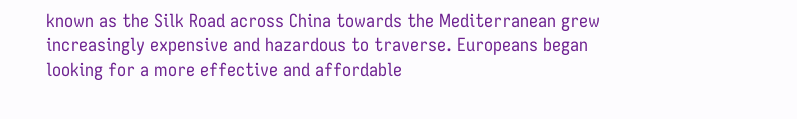known as the Silk Road across China towards the Mediterranean grew increasingly expensive and hazardous to traverse. Europeans began looking for a more effective and affordable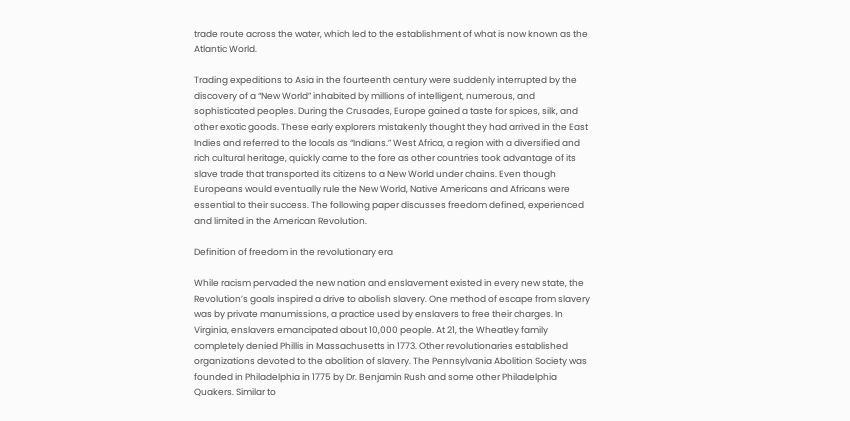trade route across the water, which led to the establishment of what is now known as the Atlantic World.

Trading expeditions to Asia in the fourteenth century were suddenly interrupted by the discovery of a “New World” inhabited by millions of intelligent, numerous, and sophisticated peoples. During the Crusades, Europe gained a taste for spices, silk, and other exotic goods. These early explorers mistakenly thought they had arrived in the East Indies and referred to the locals as “Indians.” West Africa, a region with a diversified and rich cultural heritage, quickly came to the fore as other countries took advantage of its slave trade that transported its citizens to a New World under chains. Even though Europeans would eventually rule the New World, Native Americans and Africans were essential to their success. The following paper discusses freedom defined, experienced and limited in the American Revolution.

Definition of freedom in the revolutionary era

While racism pervaded the new nation and enslavement existed in every new state, the Revolution’s goals inspired a drive to abolish slavery. One method of escape from slavery was by private manumissions, a practice used by enslavers to free their charges. In Virginia, enslavers emancipated about 10,000 people. At 21, the Wheatley family completely denied Phillis in Massachusetts in 1773. Other revolutionaries established organizations devoted to the abolition of slavery. The Pennsylvania Abolition Society was founded in Philadelphia in 1775 by Dr. Benjamin Rush and some other Philadelphia Quakers. Similar to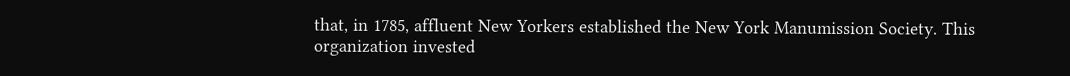that, in 1785, affluent New Yorkers established the New York Manumission Society. This organization invested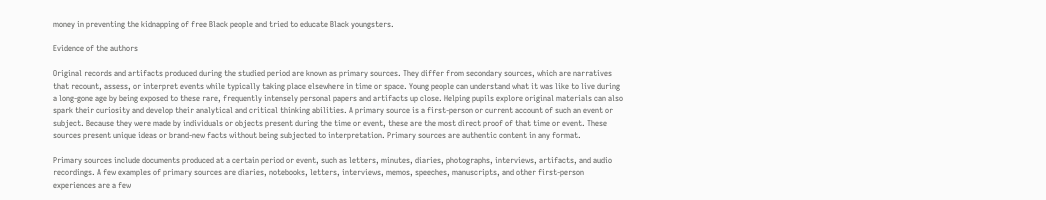money in preventing the kidnapping of free Black people and tried to educate Black youngsters.

Evidence of the authors

Original records and artifacts produced during the studied period are known as primary sources. They differ from secondary sources, which are narratives that recount, assess, or interpret events while typically taking place elsewhere in time or space. Young people can understand what it was like to live during a long-gone age by being exposed to these rare, frequently intensely personal papers and artifacts up close. Helping pupils explore original materials can also spark their curiosity and develop their analytical and critical thinking abilities. A primary source is a first-person or current account of such an event or subject. Because they were made by individuals or objects present during the time or event, these are the most direct proof of that time or event. These sources present unique ideas or brand-new facts without being subjected to interpretation. Primary sources are authentic content in any format.

Primary sources include documents produced at a certain period or event, such as letters, minutes, diaries, photographs, interviews, artifacts, and audio recordings. A few examples of primary sources are diaries, notebooks, letters, interviews, memos, speeches, manuscripts, and other first-person experiences are a few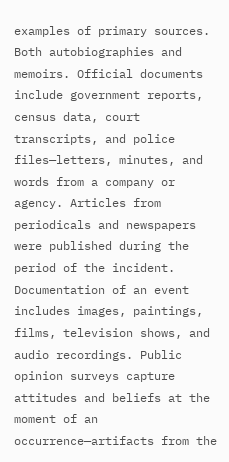examples of primary sources. Both autobiographies and memoirs. Official documents include government reports, census data, court transcripts, and police files—letters, minutes, and words from a company or agency. Articles from periodicals and newspapers were published during the period of the incident. Documentation of an event includes images, paintings, films, television shows, and audio recordings. Public opinion surveys capture attitudes and beliefs at the moment of an occurrence—artifacts from the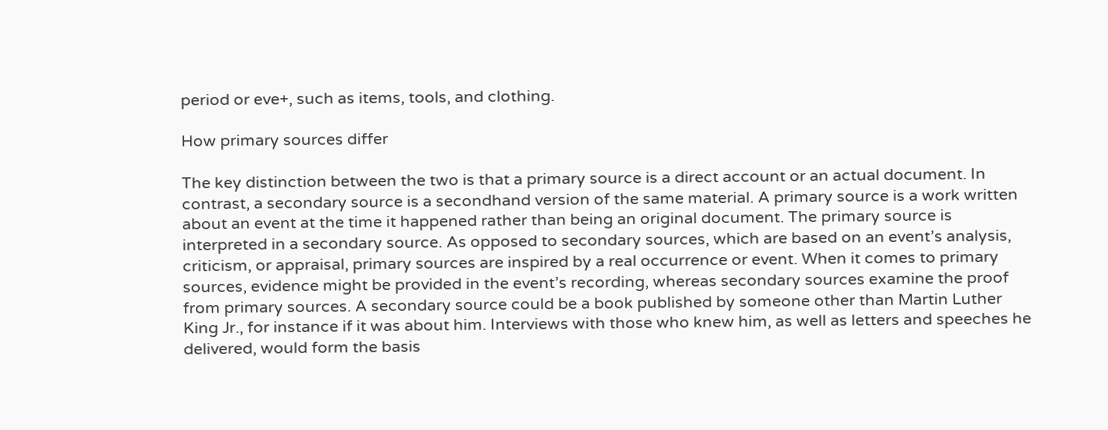period or eve+, such as items, tools, and clothing.

How primary sources differ

The key distinction between the two is that a primary source is a direct account or an actual document. In contrast, a secondary source is a secondhand version of the same material. A primary source is a work written about an event at the time it happened rather than being an original document. The primary source is interpreted in a secondary source. As opposed to secondary sources, which are based on an event’s analysis, criticism, or appraisal, primary sources are inspired by a real occurrence or event. When it comes to primary sources, evidence might be provided in the event’s recording, whereas secondary sources examine the proof from primary sources. A secondary source could be a book published by someone other than Martin Luther King Jr., for instance if it was about him. Interviews with those who knew him, as well as letters and speeches he delivered, would form the basis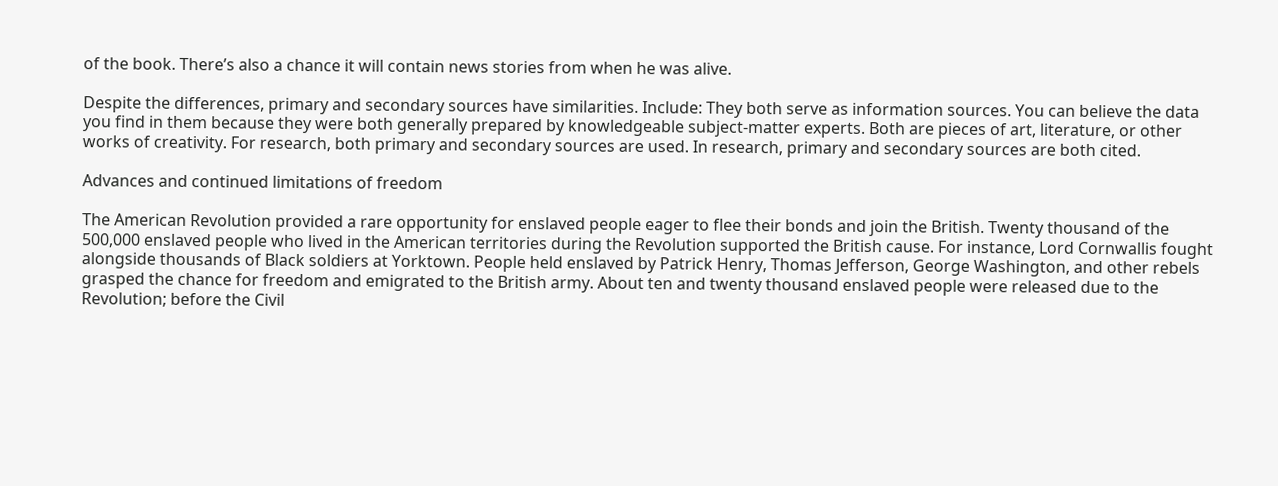of the book. There’s also a chance it will contain news stories from when he was alive.

Despite the differences, primary and secondary sources have similarities. Include: They both serve as information sources. You can believe the data you find in them because they were both generally prepared by knowledgeable subject-matter experts. Both are pieces of art, literature, or other works of creativity. For research, both primary and secondary sources are used. In research, primary and secondary sources are both cited.

Advances and continued limitations of freedom

The American Revolution provided a rare opportunity for enslaved people eager to flee their bonds and join the British. Twenty thousand of the 500,000 enslaved people who lived in the American territories during the Revolution supported the British cause. For instance, Lord Cornwallis fought alongside thousands of Black soldiers at Yorktown. People held enslaved by Patrick Henry, Thomas Jefferson, George Washington, and other rebels grasped the chance for freedom and emigrated to the British army. About ten and twenty thousand enslaved people were released due to the Revolution; before the Civil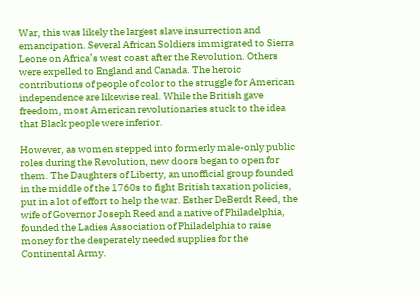War, this was likely the largest slave insurrection and emancipation. Several African Soldiers immigrated to Sierra Leone on Africa’s west coast after the Revolution. Others were expelled to England and Canada. The heroic contributions of people of color to the struggle for American independence are likewise real. While the British gave freedom, most American revolutionaries stuck to the idea that Black people were inferior.

However, as women stepped into formerly male-only public roles during the Revolution, new doors began to open for them. The Daughters of Liberty, an unofficial group founded in the middle of the 1760s to fight British taxation policies, put in a lot of effort to help the war. Esther DeBerdt Reed, the wife of Governor Joseph Reed and a native of Philadelphia, founded the Ladies Association of Philadelphia to raise money for the desperately needed supplies for the Continental Army.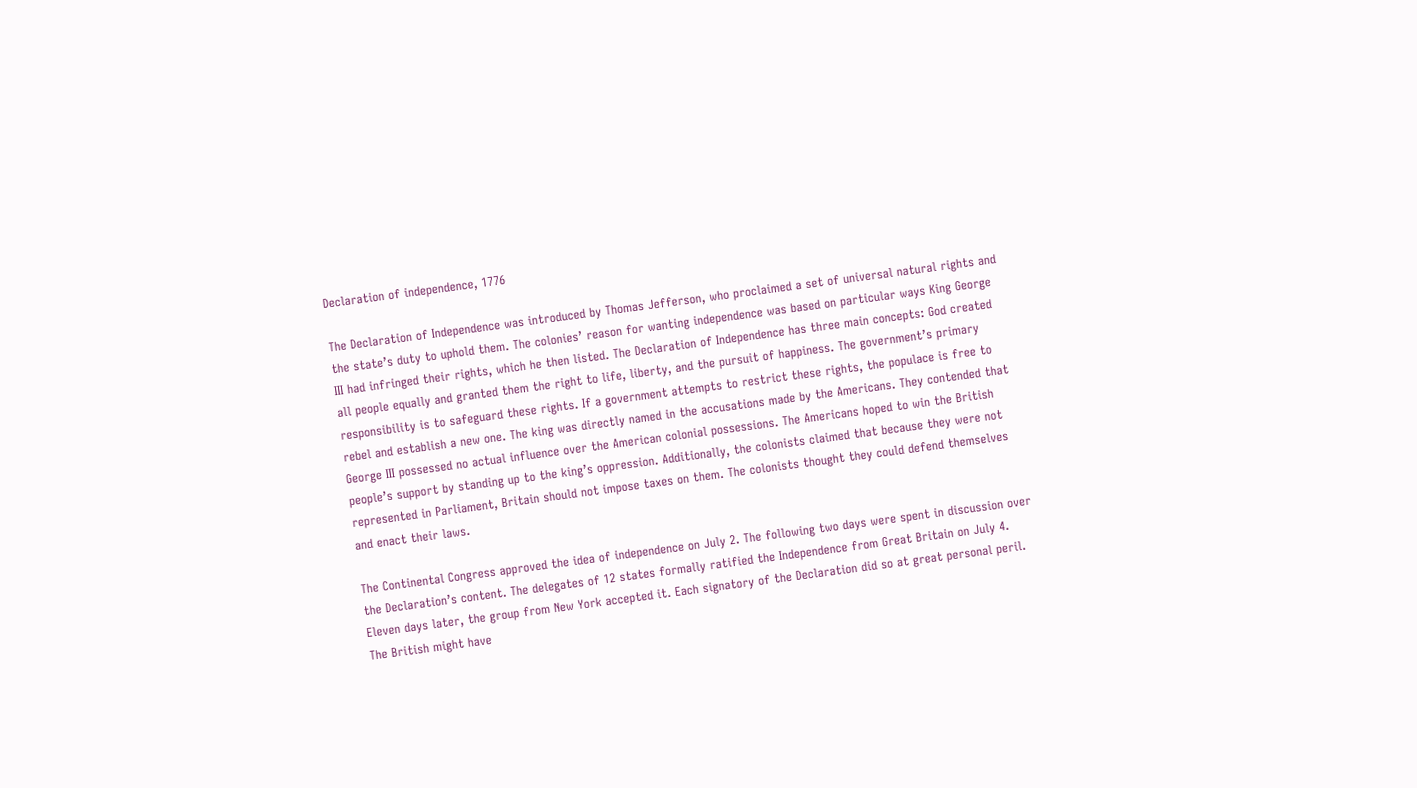Declaration of independence, 1776

The Declaration of Independence was introduced by Thomas Jefferson, who proclaimed a set of universal natural rights and the state’s duty to uphold them. The colonies’ reason for wanting independence was based on particular ways King George III had infringed their rights, which he then listed. The Declaration of Independence has three main concepts: God created all people equally and granted them the right to life, liberty, and the pursuit of happiness. The government’s primary responsibility is to safeguard these rights. If a government attempts to restrict these rights, the populace is free to rebel and establish a new one. The king was directly named in the accusations made by the Americans. They contended that George III possessed no actual influence over the American colonial possessions. The Americans hoped to win the British people’s support by standing up to the king’s oppression. Additionally, the colonists claimed that because they were not represented in Parliament, Britain should not impose taxes on them. The colonists thought they could defend themselves and enact their laws.

The Continental Congress approved the idea of independence on July 2. The following two days were spent in discussion over the Declaration’s content. The delegates of 12 states formally ratified the Independence from Great Britain on July 4. Eleven days later, the group from New York accepted it. Each signatory of the Declaration did so at great personal peril. The British might have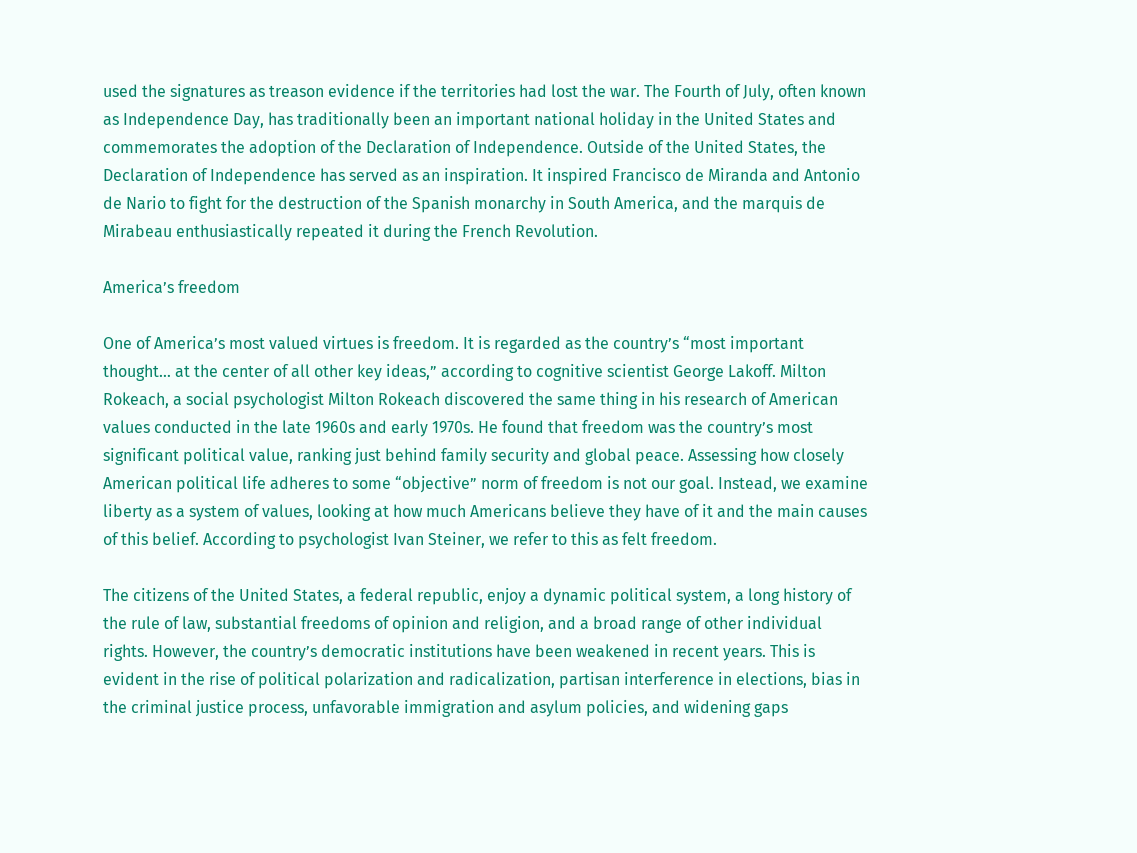used the signatures as treason evidence if the territories had lost the war. The Fourth of July, often known as Independence Day, has traditionally been an important national holiday in the United States and commemorates the adoption of the Declaration of Independence. Outside of the United States, the Declaration of Independence has served as an inspiration. It inspired Francisco de Miranda and Antonio de Nario to fight for the destruction of the Spanish monarchy in South America, and the marquis de Mirabeau enthusiastically repeated it during the French Revolution.

America’s freedom

One of America’s most valued virtues is freedom. It is regarded as the country’s “most important thought… at the center of all other key ideas,” according to cognitive scientist George Lakoff. Milton Rokeach, a social psychologist Milton Rokeach discovered the same thing in his research of American values conducted in the late 1960s and early 1970s. He found that freedom was the country’s most significant political value, ranking just behind family security and global peace. Assessing how closely American political life adheres to some “objective” norm of freedom is not our goal. Instead, we examine liberty as a system of values, looking at how much Americans believe they have of it and the main causes of this belief. According to psychologist Ivan Steiner, we refer to this as felt freedom.

The citizens of the United States, a federal republic, enjoy a dynamic political system, a long history of the rule of law, substantial freedoms of opinion and religion, and a broad range of other individual rights. However, the country’s democratic institutions have been weakened in recent years. This is evident in the rise of political polarization and radicalization, partisan interference in elections, bias in the criminal justice process, unfavorable immigration and asylum policies, and widening gaps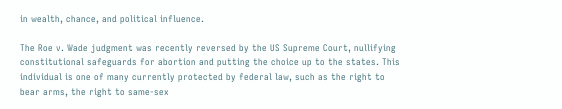in wealth, chance, and political influence.

The Roe v. Wade judgment was recently reversed by the US Supreme Court, nullifying constitutional safeguards for abortion and putting the choice up to the states. This individual is one of many currently protected by federal law, such as the right to bear arms, the right to same-sex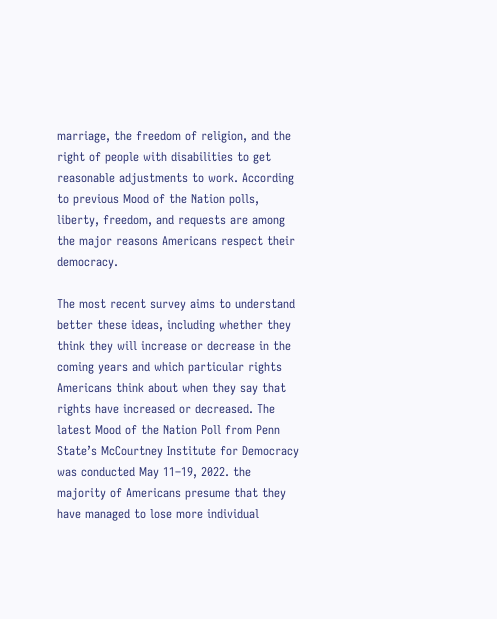marriage, the freedom of religion, and the right of people with disabilities to get reasonable adjustments to work. According to previous Mood of the Nation polls, liberty, freedom, and requests are among the major reasons Americans respect their democracy.

The most recent survey aims to understand better these ideas, including whether they think they will increase or decrease in the coming years and which particular rights Americans think about when they say that rights have increased or decreased. The latest Mood of the Nation Poll from Penn State’s McCourtney Institute for Democracy was conducted May 11–19, 2022. the majority of Americans presume that they have managed to lose more individual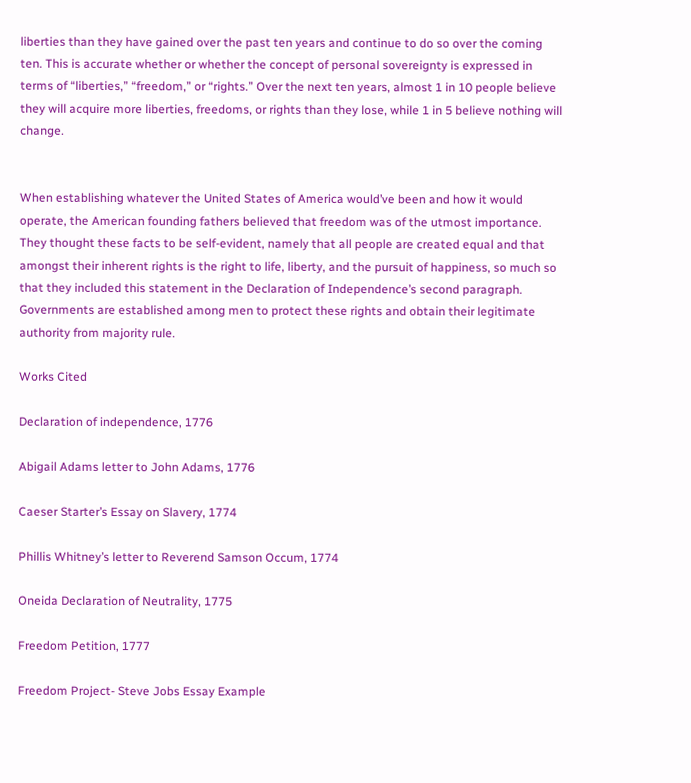liberties than they have gained over the past ten years and continue to do so over the coming ten. This is accurate whether or whether the concept of personal sovereignty is expressed in terms of “liberties,” “freedom,” or “rights.” Over the next ten years, almost 1 in 10 people believe they will acquire more liberties, freedoms, or rights than they lose, while 1 in 5 believe nothing will change.


When establishing whatever the United States of America would’ve been and how it would operate, the American founding fathers believed that freedom was of the utmost importance. They thought these facts to be self-evident, namely that all people are created equal and that amongst their inherent rights is the right to life, liberty, and the pursuit of happiness, so much so that they included this statement in the Declaration of Independence’s second paragraph. Governments are established among men to protect these rights and obtain their legitimate authority from majority rule.

Works Cited

Declaration of independence, 1776

Abigail Adams letter to John Adams, 1776

Caeser Starter’s Essay on Slavery, 1774

Phillis Whitney’s letter to Reverend Samson Occum, 1774

Oneida Declaration of Neutrality, 1775

Freedom Petition, 1777

Freedom Project- Steve Jobs Essay Example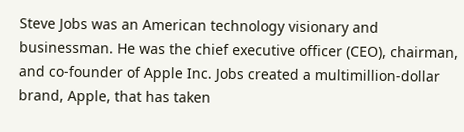Steve Jobs was an American technology visionary and businessman. He was the chief executive officer (CEO), chairman, and co-founder of Apple Inc. Jobs created a multimillion-dollar brand, Apple, that has taken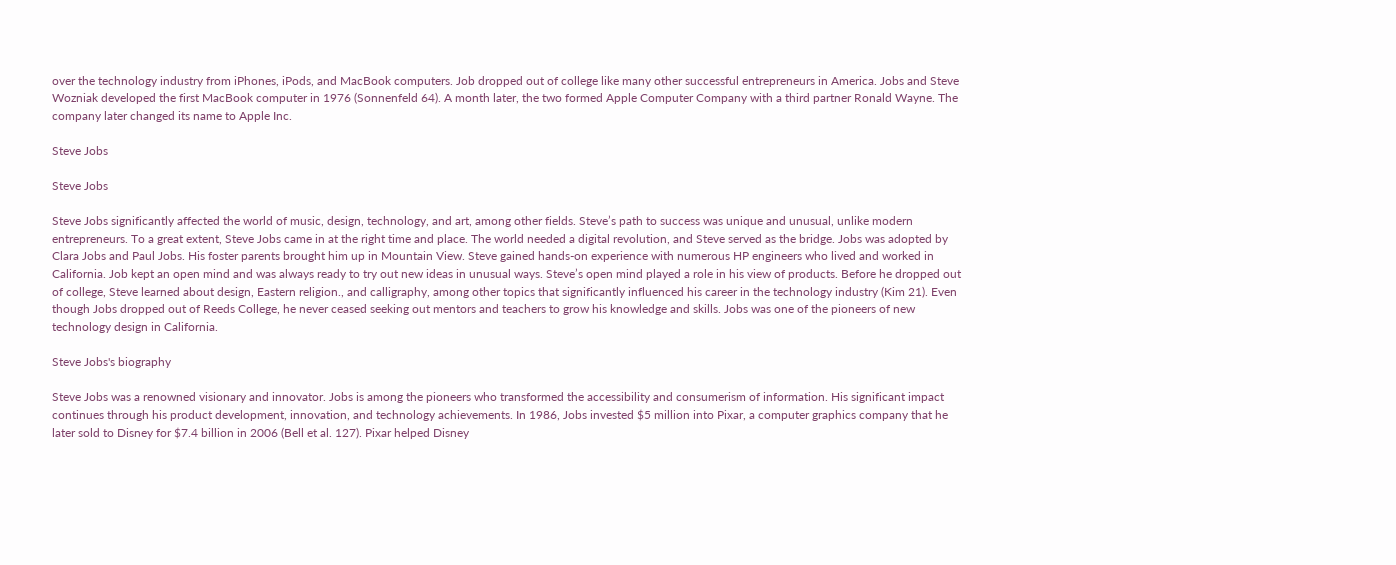over the technology industry from iPhones, iPods, and MacBook computers. Job dropped out of college like many other successful entrepreneurs in America. Jobs and Steve Wozniak developed the first MacBook computer in 1976 (Sonnenfeld 64). A month later, the two formed Apple Computer Company with a third partner Ronald Wayne. The company later changed its name to Apple Inc.

Steve Jobs

Steve Jobs

Steve Jobs significantly affected the world of music, design, technology, and art, among other fields. Steve’s path to success was unique and unusual, unlike modern entrepreneurs. To a great extent, Steve Jobs came in at the right time and place. The world needed a digital revolution, and Steve served as the bridge. Jobs was adopted by Clara Jobs and Paul Jobs. His foster parents brought him up in Mountain View. Steve gained hands-on experience with numerous HP engineers who lived and worked in California. Job kept an open mind and was always ready to try out new ideas in unusual ways. Steve’s open mind played a role in his view of products. Before he dropped out of college, Steve learned about design, Eastern religion., and calligraphy, among other topics that significantly influenced his career in the technology industry (Kim 21). Even though Jobs dropped out of Reeds College, he never ceased seeking out mentors and teachers to grow his knowledge and skills. Jobs was one of the pioneers of new technology design in California.

Steve Jobs's biography

Steve Jobs was a renowned visionary and innovator. Jobs is among the pioneers who transformed the accessibility and consumerism of information. His significant impact continues through his product development, innovation, and technology achievements. In 1986, Jobs invested $5 million into Pixar, a computer graphics company that he later sold to Disney for $7.4 billion in 2006 (Bell et al. 127). Pixar helped Disney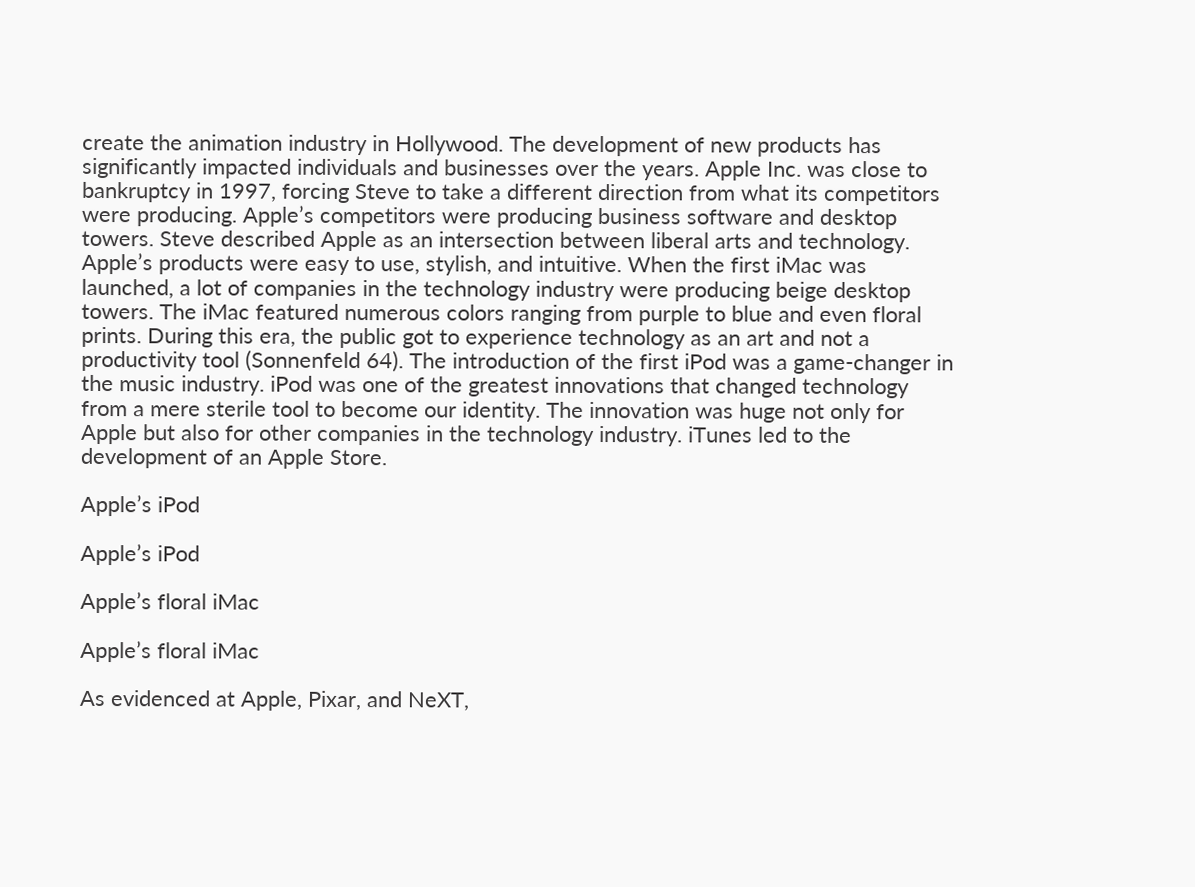create the animation industry in Hollywood. The development of new products has significantly impacted individuals and businesses over the years. Apple Inc. was close to bankruptcy in 1997, forcing Steve to take a different direction from what its competitors were producing. Apple’s competitors were producing business software and desktop towers. Steve described Apple as an intersection between liberal arts and technology. Apple’s products were easy to use, stylish, and intuitive. When the first iMac was launched, a lot of companies in the technology industry were producing beige desktop towers. The iMac featured numerous colors ranging from purple to blue and even floral prints. During this era, the public got to experience technology as an art and not a productivity tool (Sonnenfeld 64). The introduction of the first iPod was a game-changer in the music industry. iPod was one of the greatest innovations that changed technology from a mere sterile tool to become our identity. The innovation was huge not only for Apple but also for other companies in the technology industry. iTunes led to the development of an Apple Store.

Apple’s iPod

Apple’s iPod

Apple’s floral iMac

Apple’s floral iMac

As evidenced at Apple, Pixar, and NeXT,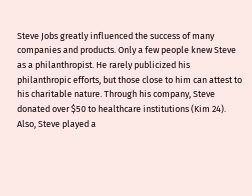Steve Jobs greatly influenced the success of many companies and products. Only a few people knew Steve as a philanthropist. He rarely publicized his philanthropic efforts, but those close to him can attest to his charitable nature. Through his company, Steve donated over $50 to healthcare institutions (Kim 24). Also, Steve played a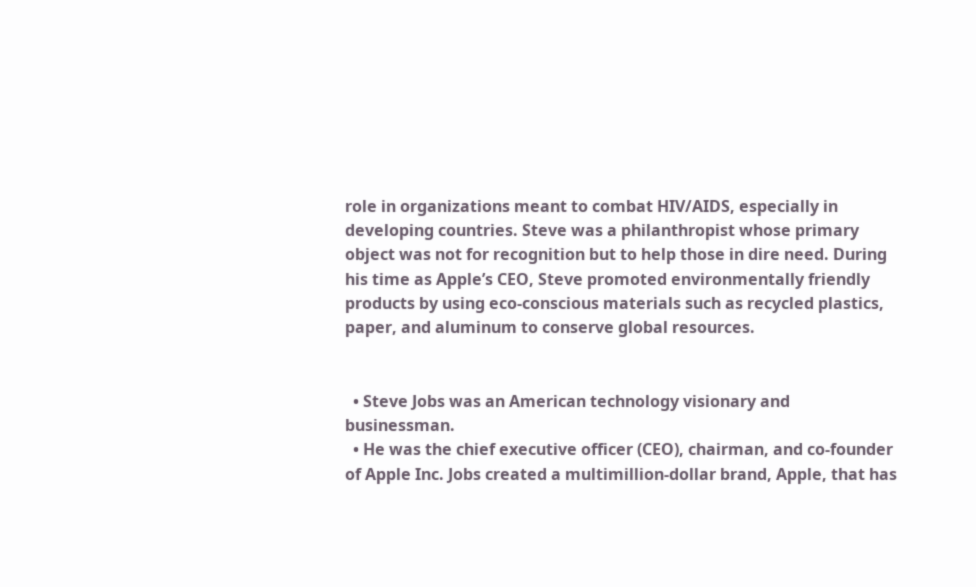role in organizations meant to combat HIV/AIDS, especially in developing countries. Steve was a philanthropist whose primary object was not for recognition but to help those in dire need. During his time as Apple’s CEO, Steve promoted environmentally friendly products by using eco-conscious materials such as recycled plastics, paper, and aluminum to conserve global resources.


  • Steve Jobs was an American technology visionary and businessman.
  • He was the chief executive officer (CEO), chairman, and co-founder of Apple Inc. Jobs created a multimillion-dollar brand, Apple, that has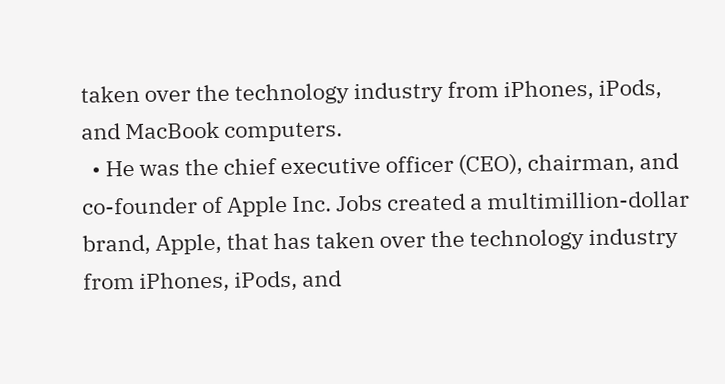taken over the technology industry from iPhones, iPods, and MacBook computers.
  • He was the chief executive officer (CEO), chairman, and co-founder of Apple Inc. Jobs created a multimillion-dollar brand, Apple, that has taken over the technology industry from iPhones, iPods, and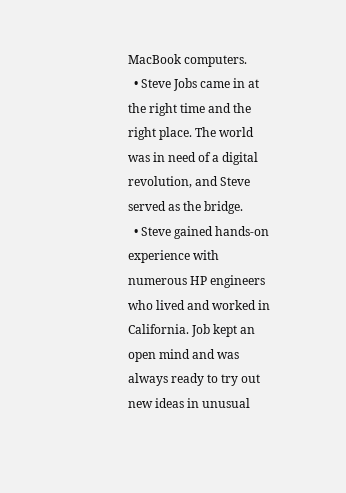MacBook computers.
  • Steve Jobs came in at the right time and the right place. The world was in need of a digital revolution, and Steve served as the bridge.
  • Steve gained hands-on experience with numerous HP engineers who lived and worked in California. Job kept an open mind and was always ready to try out new ideas in unusual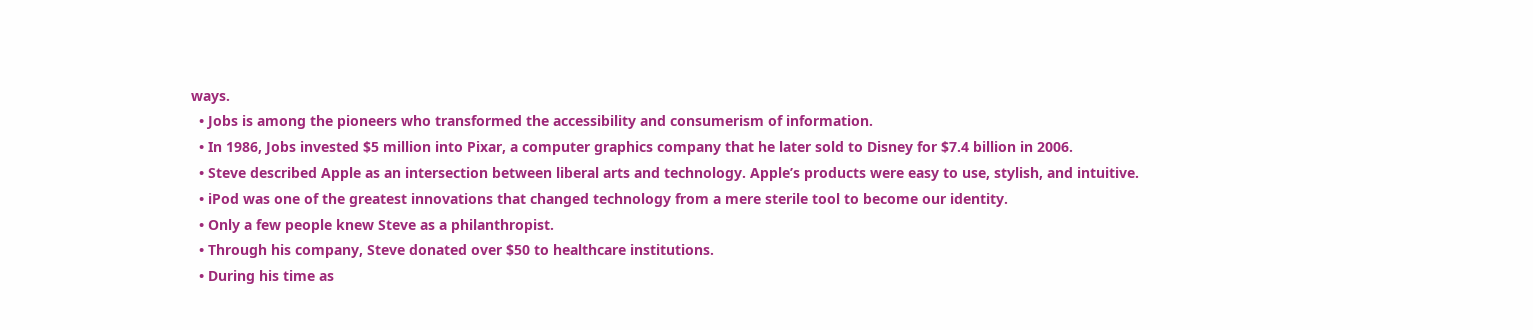ways.
  • Jobs is among the pioneers who transformed the accessibility and consumerism of information.
  • In 1986, Jobs invested $5 million into Pixar, a computer graphics company that he later sold to Disney for $7.4 billion in 2006.
  • Steve described Apple as an intersection between liberal arts and technology. Apple’s products were easy to use, stylish, and intuitive.
  • iPod was one of the greatest innovations that changed technology from a mere sterile tool to become our identity.
  • Only a few people knew Steve as a philanthropist.
  • Through his company, Steve donated over $50 to healthcare institutions.
  • During his time as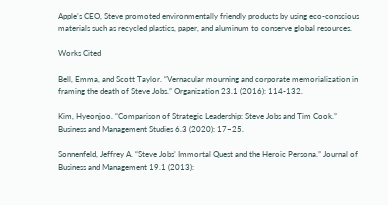Apple’s CEO, Steve promoted environmentally friendly products by using eco-conscious materials such as recycled plastics, paper, and aluminum to conserve global resources.

Works Cited

Bell, Emma, and Scott Taylor. “Vernacular mourning and corporate memorialization in framing the death of Steve Jobs.” Organization 23.1 (2016): 114-132.

Kim, Hyeonjoo. “Comparison of Strategic Leadership: Steve Jobs and Tim Cook.” Business and Management Studies 6.3 (2020): 17–25.

Sonnenfeld, Jeffrey A. “Steve Jobs’ Immortal Quest and the Heroic Persona.” Journal of Business and Management 19.1 (2013):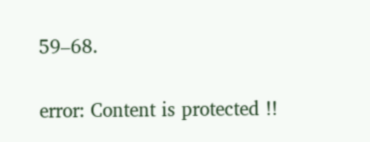59–68.

error: Content is protected !!